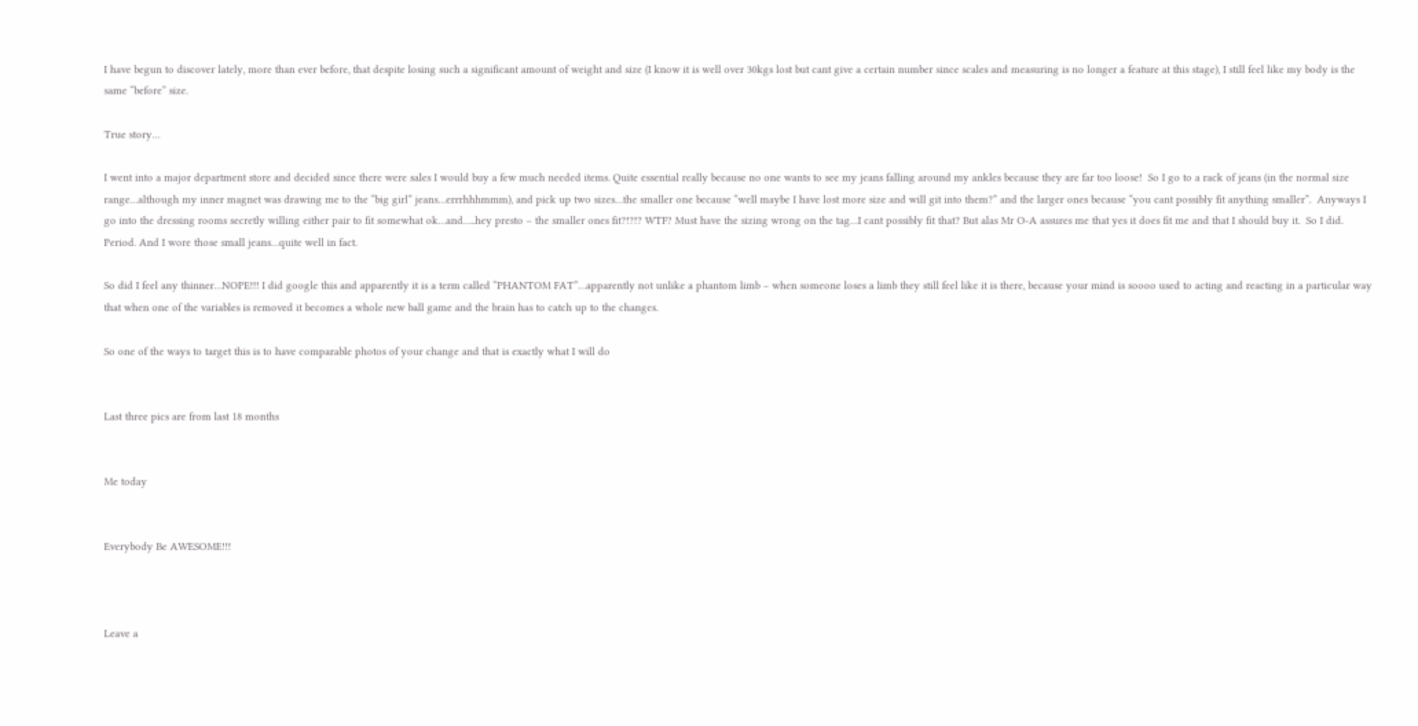I have begun to discover lately, more than ever before, that despite losing such a significant amount of weight and size (I know it is well over 30kgs lost but cant give a certain number since scales and measuring is no longer a feature at this stage), I still feel like my body is the same “before” size.

True story…

I went into a major department store and decided since there were sales I would buy a few much needed items. Quite essential really because no one wants to see my jeans falling around my ankles because they are far too loose!  So I go to a rack of jeans (in the normal size range…although my inner magnet was drawing me to the “big girl” jeans…errrhhhmmm), and pick up two sizes…the smaller one because “well maybe I have lost more size and will git into them?” and the larger ones because “you cant possibly fit anything smaller”.  Anyways I go into the dressing rooms secretly willing either pair to fit somewhat ok…and…..hey presto – the smaller ones fit?!?!? WTF? Must have the sizing wrong on the tag…I cant possibly fit that? But alas Mr O-A assures me that yes it does fit me and that I should buy it.  So I did. Period. And I wore those small jeans…quite well in fact.

So did I feel any thinner…NOPE!!! I did google this and apparently it is a term called “PHANTOM FAT”…apparently not unlike a phantom limb – when someone loses a limb they still feel like it is there, because your mind is soooo used to acting and reacting in a particular way that when one of the variables is removed it becomes a whole new ball game and the brain has to catch up to the changes.

So one of the ways to target this is to have comparable photos of your change and that is exactly what I will do


Last three pics are from last 18 months


Me today


Everybody Be AWESOME!!!



Leave a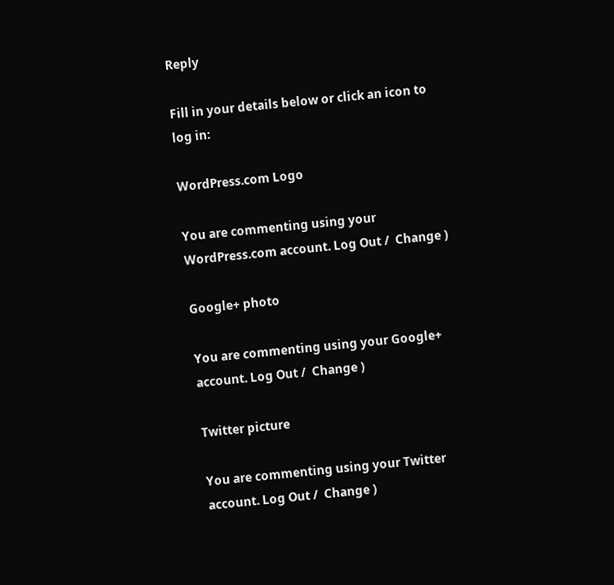Reply

Fill in your details below or click an icon to log in:

WordPress.com Logo

You are commenting using your WordPress.com account. Log Out /  Change )

Google+ photo

You are commenting using your Google+ account. Log Out /  Change )

Twitter picture

You are commenting using your Twitter account. Log Out /  Change )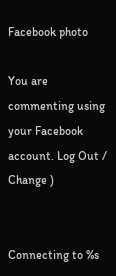Facebook photo

You are commenting using your Facebook account. Log Out /  Change )


Connecting to %s